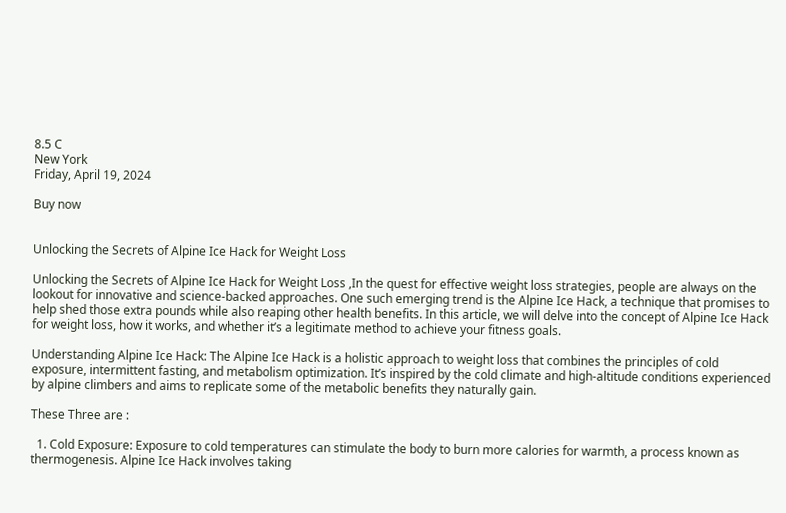8.5 C
New York
Friday, April 19, 2024

Buy now


Unlocking the Secrets of Alpine Ice Hack for Weight Loss

Unlocking the Secrets of Alpine Ice Hack for Weight Loss ,In the quest for effective weight loss strategies, people are always on the lookout for innovative and science-backed approaches. One such emerging trend is the Alpine Ice Hack, a technique that promises to help shed those extra pounds while also reaping other health benefits. In this article, we will delve into the concept of Alpine Ice Hack for weight loss, how it works, and whether it’s a legitimate method to achieve your fitness goals.

Understanding Alpine Ice Hack: The Alpine Ice Hack is a holistic approach to weight loss that combines the principles of cold exposure, intermittent fasting, and metabolism optimization. It’s inspired by the cold climate and high-altitude conditions experienced by alpine climbers and aims to replicate some of the metabolic benefits they naturally gain.

These Three are :

  1. Cold Exposure: Exposure to cold temperatures can stimulate the body to burn more calories for warmth, a process known as thermogenesis. Alpine Ice Hack involves taking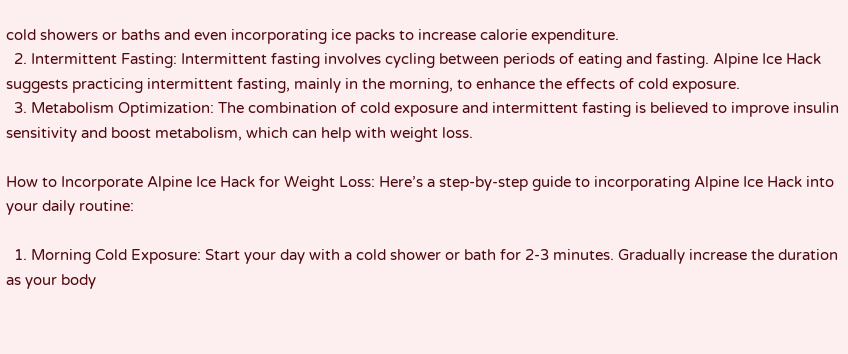cold showers or baths and even incorporating ice packs to increase calorie expenditure.
  2. Intermittent Fasting: Intermittent fasting involves cycling between periods of eating and fasting. Alpine Ice Hack suggests practicing intermittent fasting, mainly in the morning, to enhance the effects of cold exposure.
  3. Metabolism Optimization: The combination of cold exposure and intermittent fasting is believed to improve insulin sensitivity and boost metabolism, which can help with weight loss.

How to Incorporate Alpine Ice Hack for Weight Loss: Here’s a step-by-step guide to incorporating Alpine Ice Hack into your daily routine:

  1. Morning Cold Exposure: Start your day with a cold shower or bath for 2-3 minutes. Gradually increase the duration as your body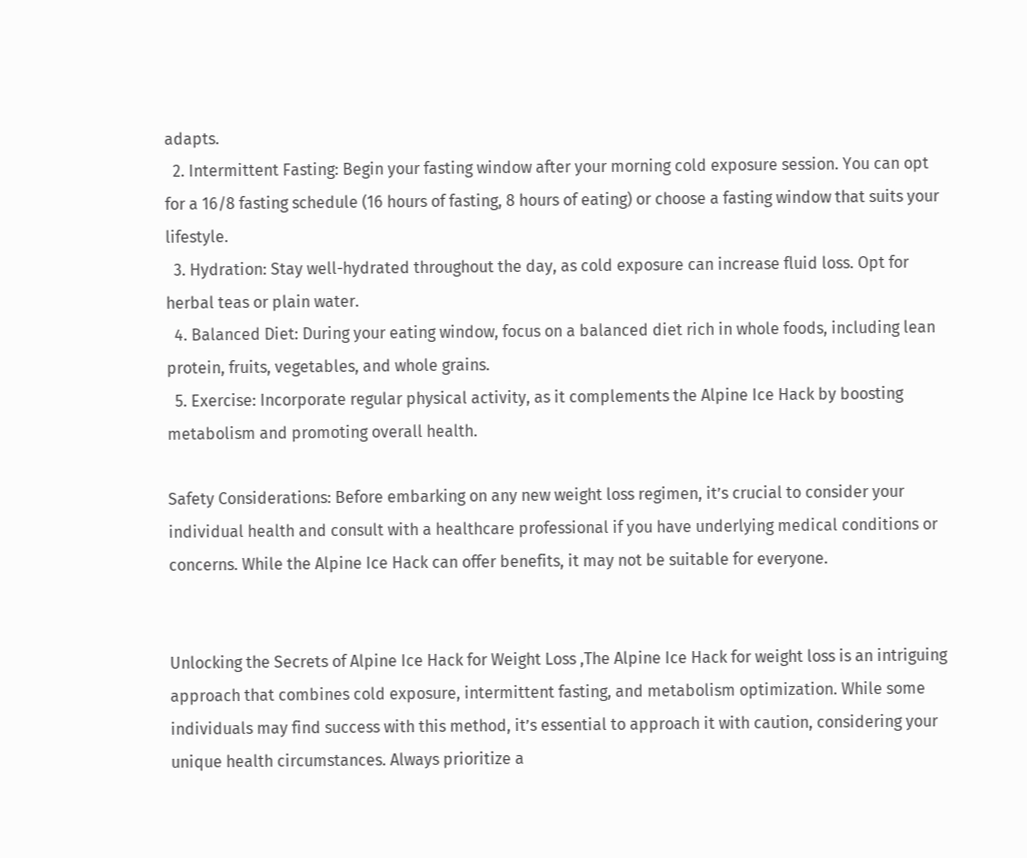adapts.
  2. Intermittent Fasting: Begin your fasting window after your morning cold exposure session. You can opt for a 16/8 fasting schedule (16 hours of fasting, 8 hours of eating) or choose a fasting window that suits your lifestyle.
  3. Hydration: Stay well-hydrated throughout the day, as cold exposure can increase fluid loss. Opt for herbal teas or plain water.
  4. Balanced Diet: During your eating window, focus on a balanced diet rich in whole foods, including lean protein, fruits, vegetables, and whole grains.
  5. Exercise: Incorporate regular physical activity, as it complements the Alpine Ice Hack by boosting metabolism and promoting overall health.

Safety Considerations: Before embarking on any new weight loss regimen, it’s crucial to consider your individual health and consult with a healthcare professional if you have underlying medical conditions or concerns. While the Alpine Ice Hack can offer benefits, it may not be suitable for everyone.


Unlocking the Secrets of Alpine Ice Hack for Weight Loss ,The Alpine Ice Hack for weight loss is an intriguing approach that combines cold exposure, intermittent fasting, and metabolism optimization. While some individuals may find success with this method, it’s essential to approach it with caution, considering your unique health circumstances. Always prioritize a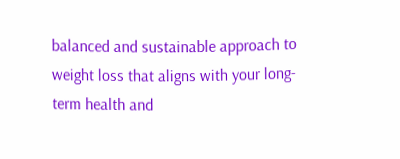balanced and sustainable approach to weight loss that aligns with your long-term health and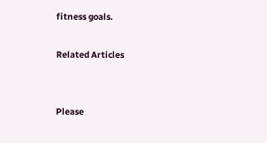fitness goals.

Related Articles


Please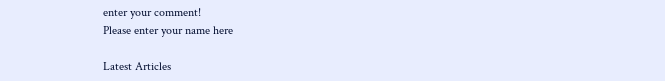enter your comment!
Please enter your name here

Latest Articles